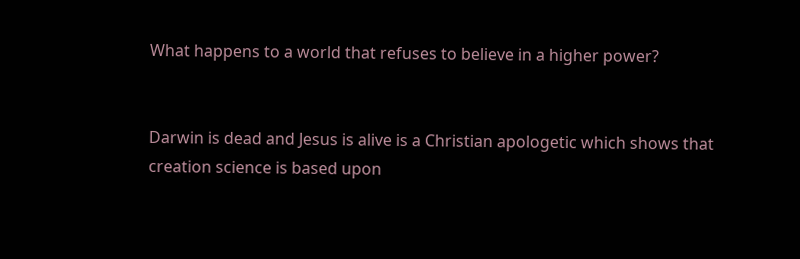What happens to a world that refuses to believe in a higher power?


Darwin is dead and Jesus is alive is a Christian apologetic which shows that creation science is based upon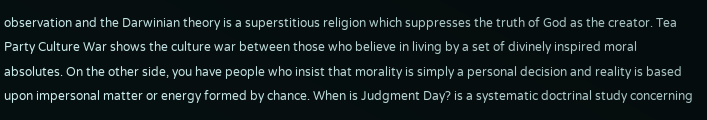observation and the Darwinian theory is a superstitious religion which suppresses the truth of God as the creator. Tea Party Culture War shows the culture war between those who believe in living by a set of divinely inspired moral absolutes. On the other side, you have people who insist that morality is simply a personal decision and reality is based upon impersonal matter or energy formed by chance. When is Judgment Day? is a systematic doctrinal study concerning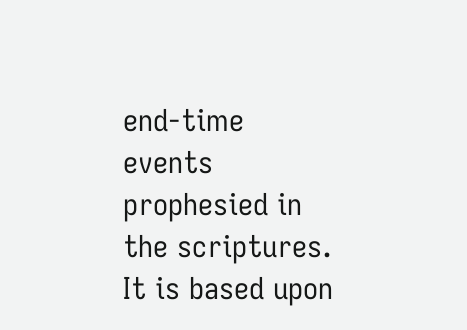end-time events prophesied in the scriptures. It is based upon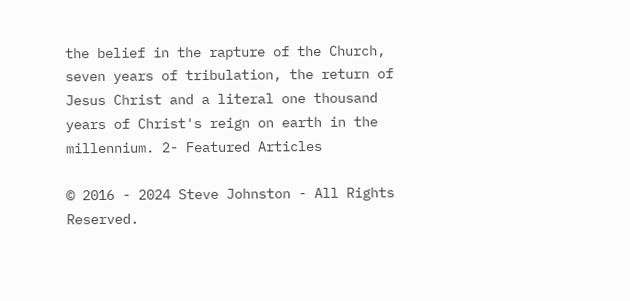the belief in the rapture of the Church, seven years of tribulation, the return of Jesus Christ and a literal one thousand years of Christ's reign on earth in the millennium. 2- Featured Articles

© 2016 - 2024 Steve Johnston - All Rights Reserved.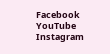Facebook YouTube Instagram